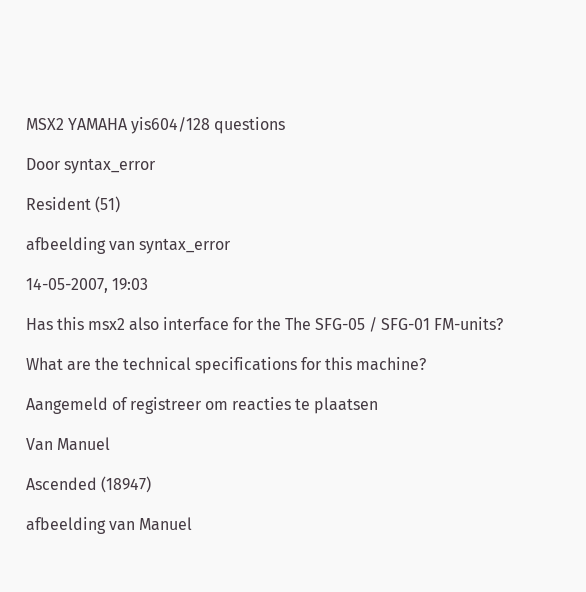MSX2 YAMAHA yis604/128 questions

Door syntax_error

Resident (51)

afbeelding van syntax_error

14-05-2007, 19:03

Has this msx2 also interface for the The SFG-05 / SFG-01 FM-units?

What are the technical specifications for this machine?

Aangemeld of registreer om reacties te plaatsen

Van Manuel

Ascended (18947)

afbeelding van Manuel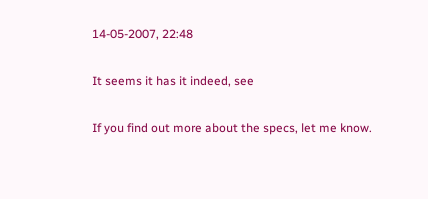14-05-2007, 22:48

It seems it has it indeed, see

If you find out more about the specs, let me know.